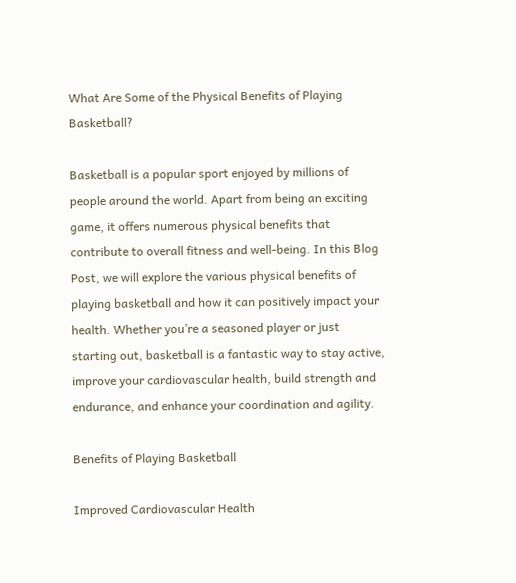What Are Some of the Physical Benefits of Playing Basketball?

Basketball is a popular sport enjoyed by millions of people around the world. Apart from being an exciting game, it offers numerous physical benefits that contribute to overall fitness and well-being. In this Blog Post, we will explore the various physical benefits of playing basketball and how it can positively impact your health. Whether you’re a seasoned player or just starting out, basketball is a fantastic way to stay active, improve your cardiovascular health, build strength and endurance, and enhance your coordination and agility.

Benefits of Playing Basketball

Improved Cardiovascular Health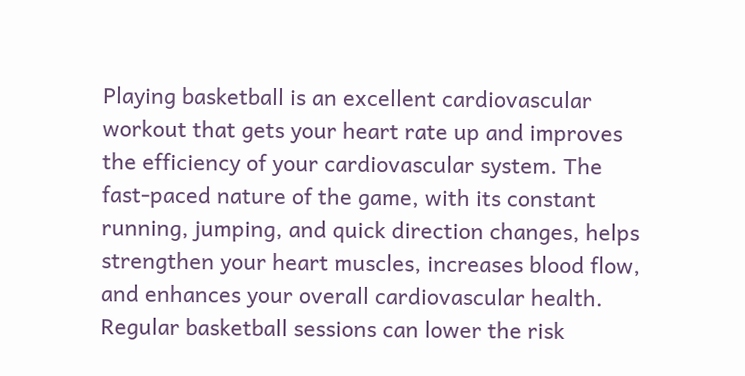Playing basketball is an excellent cardiovascular workout that gets your heart rate up and improves the efficiency of your cardiovascular system. The fast-paced nature of the game, with its constant running, jumping, and quick direction changes, helps strengthen your heart muscles, increases blood flow, and enhances your overall cardiovascular health. Regular basketball sessions can lower the risk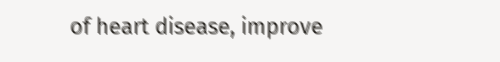of heart disease, improve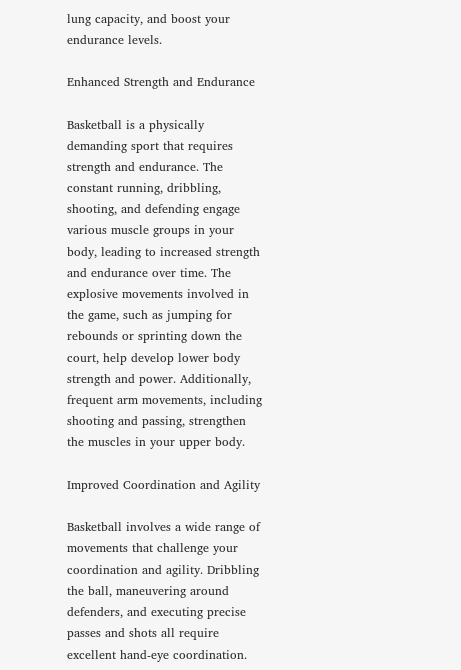lung capacity, and boost your endurance levels.

Enhanced Strength and Endurance

Basketball is a physically demanding sport that requires strength and endurance. The constant running, dribbling, shooting, and defending engage various muscle groups in your body, leading to increased strength and endurance over time. The explosive movements involved in the game, such as jumping for rebounds or sprinting down the court, help develop lower body strength and power. Additionally, frequent arm movements, including shooting and passing, strengthen the muscles in your upper body.

Improved Coordination and Agility

Basketball involves a wide range of movements that challenge your coordination and agility. Dribbling the ball, maneuvering around defenders, and executing precise passes and shots all require excellent hand-eye coordination.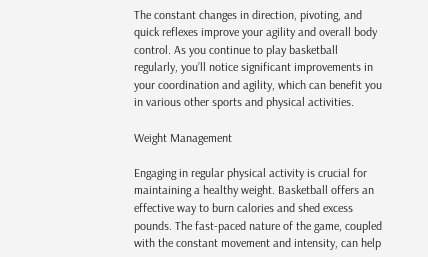The constant changes in direction, pivoting, and quick reflexes improve your agility and overall body control. As you continue to play basketball regularly, you’ll notice significant improvements in your coordination and agility, which can benefit you in various other sports and physical activities.

Weight Management

Engaging in regular physical activity is crucial for maintaining a healthy weight. Basketball offers an effective way to burn calories and shed excess pounds. The fast-paced nature of the game, coupled with the constant movement and intensity, can help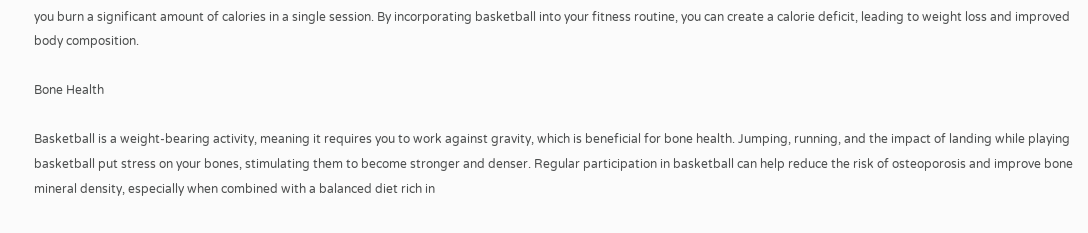you burn a significant amount of calories in a single session. By incorporating basketball into your fitness routine, you can create a calorie deficit, leading to weight loss and improved body composition.

Bone Health

Basketball is a weight-bearing activity, meaning it requires you to work against gravity, which is beneficial for bone health. Jumping, running, and the impact of landing while playing basketball put stress on your bones, stimulating them to become stronger and denser. Regular participation in basketball can help reduce the risk of osteoporosis and improve bone mineral density, especially when combined with a balanced diet rich in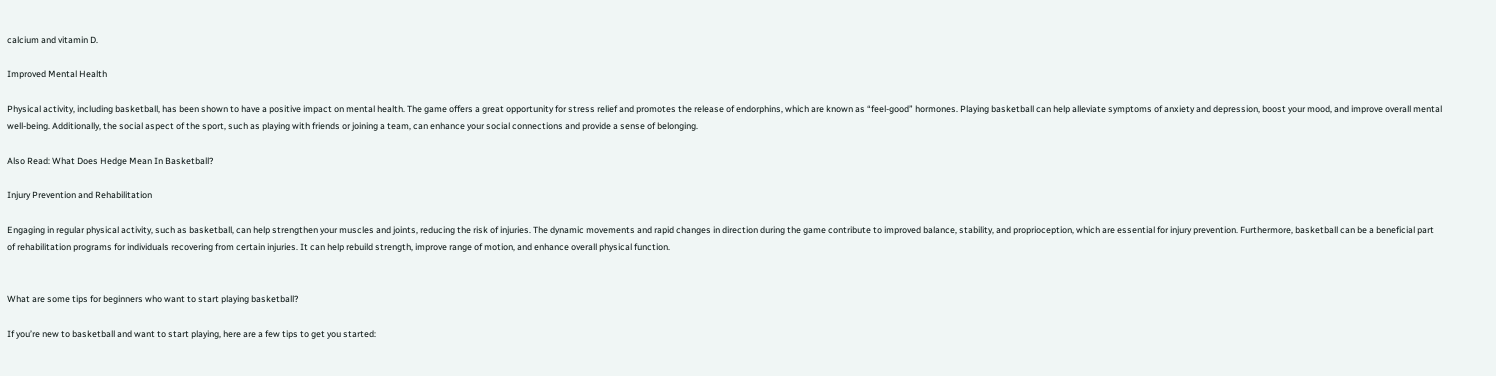calcium and vitamin D.

Improved Mental Health

Physical activity, including basketball, has been shown to have a positive impact on mental health. The game offers a great opportunity for stress relief and promotes the release of endorphins, which are known as “feel-good” hormones. Playing basketball can help alleviate symptoms of anxiety and depression, boost your mood, and improve overall mental well-being. Additionally, the social aspect of the sport, such as playing with friends or joining a team, can enhance your social connections and provide a sense of belonging.

Also Read: What Does Hedge Mean In Basketball?

Injury Prevention and Rehabilitation

Engaging in regular physical activity, such as basketball, can help strengthen your muscles and joints, reducing the risk of injuries. The dynamic movements and rapid changes in direction during the game contribute to improved balance, stability, and proprioception, which are essential for injury prevention. Furthermore, basketball can be a beneficial part of rehabilitation programs for individuals recovering from certain injuries. It can help rebuild strength, improve range of motion, and enhance overall physical function.


What are some tips for beginners who want to start playing basketball?

If you’re new to basketball and want to start playing, here are a few tips to get you started: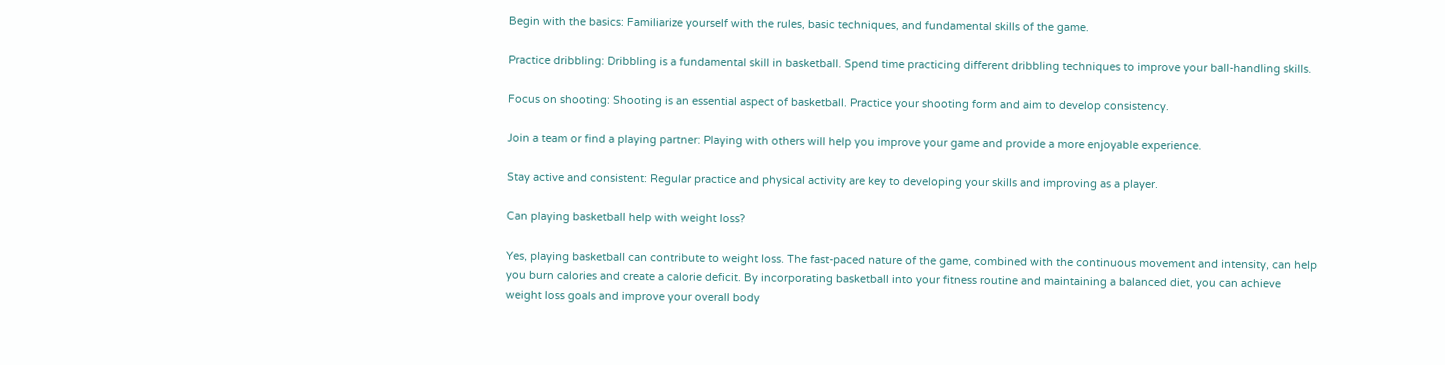Begin with the basics: Familiarize yourself with the rules, basic techniques, and fundamental skills of the game.

Practice dribbling: Dribbling is a fundamental skill in basketball. Spend time practicing different dribbling techniques to improve your ball-handling skills.

Focus on shooting: Shooting is an essential aspect of basketball. Practice your shooting form and aim to develop consistency.

Join a team or find a playing partner: Playing with others will help you improve your game and provide a more enjoyable experience.

Stay active and consistent: Regular practice and physical activity are key to developing your skills and improving as a player.

Can playing basketball help with weight loss?

Yes, playing basketball can contribute to weight loss. The fast-paced nature of the game, combined with the continuous movement and intensity, can help you burn calories and create a calorie deficit. By incorporating basketball into your fitness routine and maintaining a balanced diet, you can achieve weight loss goals and improve your overall body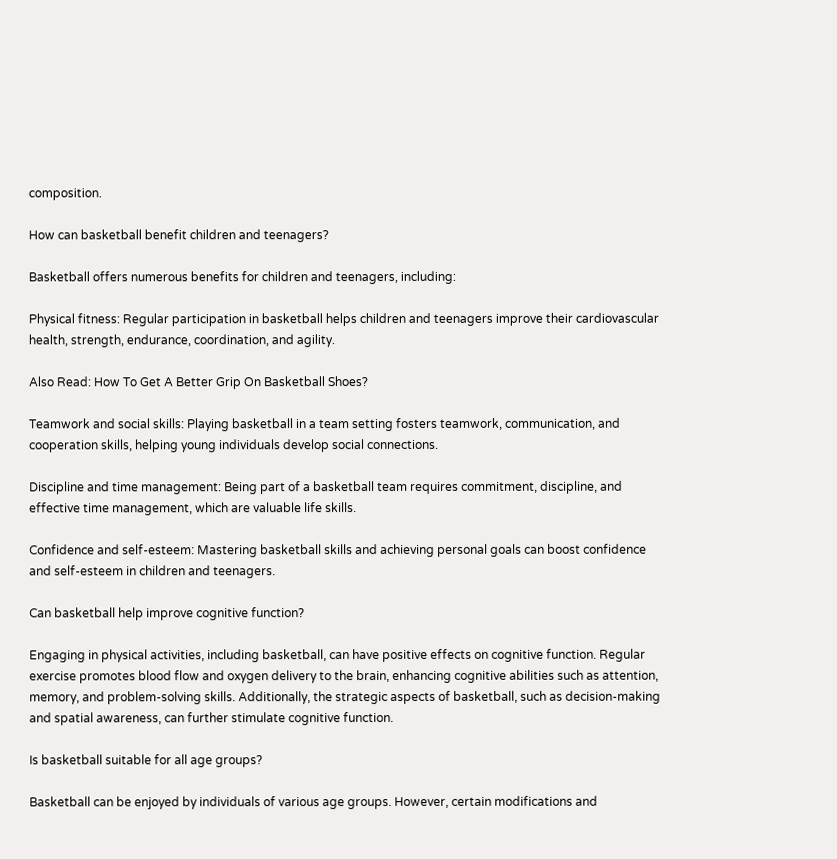composition.

How can basketball benefit children and teenagers?

Basketball offers numerous benefits for children and teenagers, including:

Physical fitness: Regular participation in basketball helps children and teenagers improve their cardiovascular health, strength, endurance, coordination, and agility.

Also Read: How To Get A Better Grip On Basketball Shoes?

Teamwork and social skills: Playing basketball in a team setting fosters teamwork, communication, and cooperation skills, helping young individuals develop social connections.

Discipline and time management: Being part of a basketball team requires commitment, discipline, and effective time management, which are valuable life skills.

Confidence and self-esteem: Mastering basketball skills and achieving personal goals can boost confidence and self-esteem in children and teenagers.

Can basketball help improve cognitive function?

Engaging in physical activities, including basketball, can have positive effects on cognitive function. Regular exercise promotes blood flow and oxygen delivery to the brain, enhancing cognitive abilities such as attention, memory, and problem-solving skills. Additionally, the strategic aspects of basketball, such as decision-making and spatial awareness, can further stimulate cognitive function.

Is basketball suitable for all age groups?

Basketball can be enjoyed by individuals of various age groups. However, certain modifications and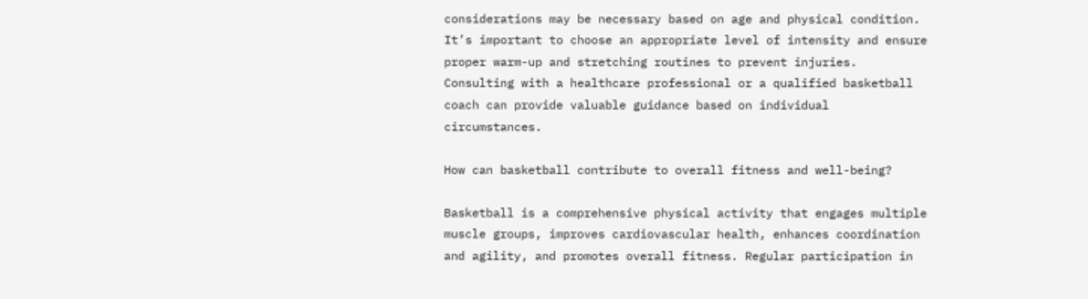considerations may be necessary based on age and physical condition. It’s important to choose an appropriate level of intensity and ensure proper warm-up and stretching routines to prevent injuries. Consulting with a healthcare professional or a qualified basketball coach can provide valuable guidance based on individual circumstances.

How can basketball contribute to overall fitness and well-being?

Basketball is a comprehensive physical activity that engages multiple muscle groups, improves cardiovascular health, enhances coordination and agility, and promotes overall fitness. Regular participation in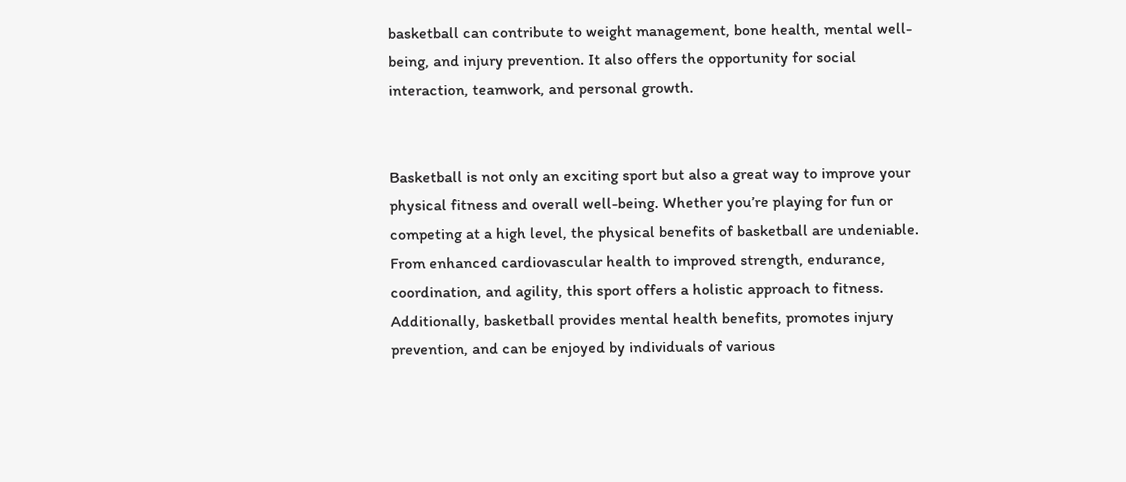basketball can contribute to weight management, bone health, mental well-being, and injury prevention. It also offers the opportunity for social interaction, teamwork, and personal growth.


Basketball is not only an exciting sport but also a great way to improve your physical fitness and overall well-being. Whether you’re playing for fun or competing at a high level, the physical benefits of basketball are undeniable. From enhanced cardiovascular health to improved strength, endurance, coordination, and agility, this sport offers a holistic approach to fitness. Additionally, basketball provides mental health benefits, promotes injury prevention, and can be enjoyed by individuals of various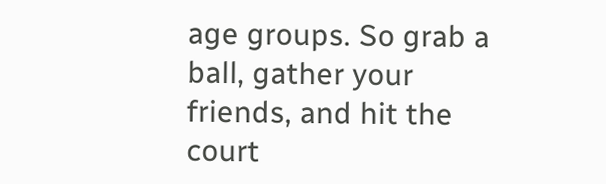age groups. So grab a ball, gather your friends, and hit the court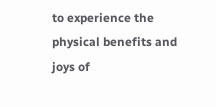to experience the physical benefits and joys of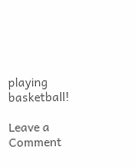playing basketball!

Leave a Comment